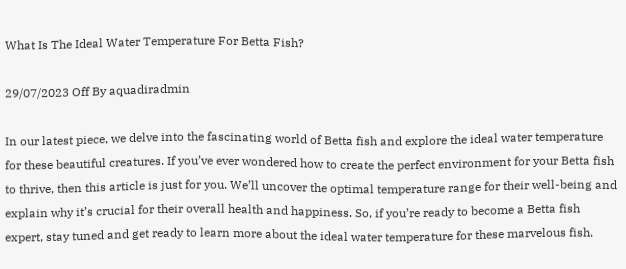What Is The Ideal Water Temperature For Betta Fish?

29/07/2023 Off By aquadiradmin

In our latest piece, we delve into the fascinating world of Betta fish and explore the ideal water temperature for these beautiful creatures. If you’ve ever wondered how to create the perfect environment for your Betta fish to thrive, then this article is just for you. We’ll uncover the optimal temperature range for their well-being and explain why it’s crucial for their overall health and happiness. So, if you’re ready to become a Betta fish expert, stay tuned and get ready to learn more about the ideal water temperature for these marvelous fish.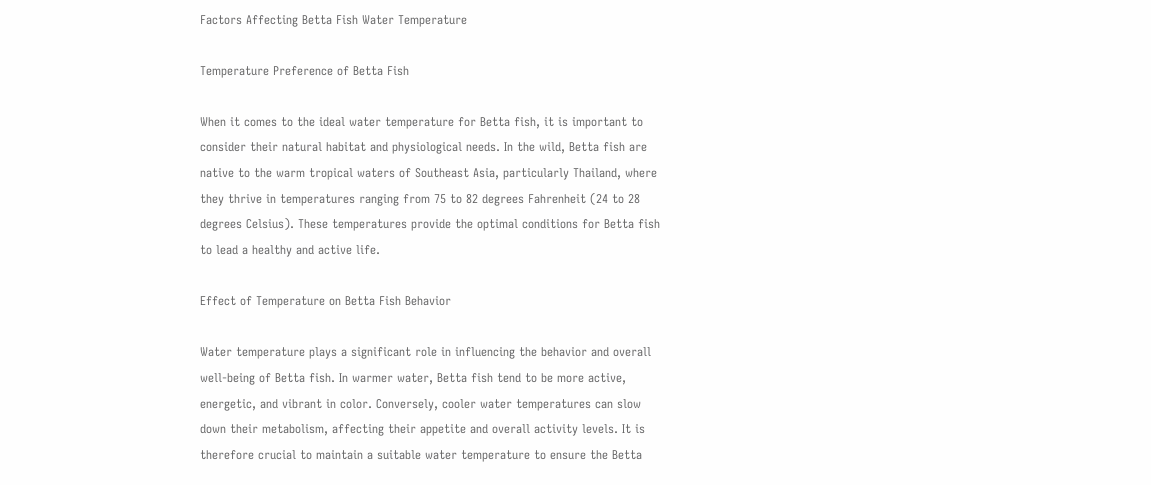Factors Affecting Betta Fish Water Temperature

Temperature Preference of Betta Fish

When it comes to the ideal water temperature for Betta fish, it is important to consider their natural habitat and physiological needs. In the wild, Betta fish are native to the warm tropical waters of Southeast Asia, particularly Thailand, where they thrive in temperatures ranging from 75 to 82 degrees Fahrenheit (24 to 28 degrees Celsius). These temperatures provide the optimal conditions for Betta fish to lead a healthy and active life.

Effect of Temperature on Betta Fish Behavior

Water temperature plays a significant role in influencing the behavior and overall well-being of Betta fish. In warmer water, Betta fish tend to be more active, energetic, and vibrant in color. Conversely, cooler water temperatures can slow down their metabolism, affecting their appetite and overall activity levels. It is therefore crucial to maintain a suitable water temperature to ensure the Betta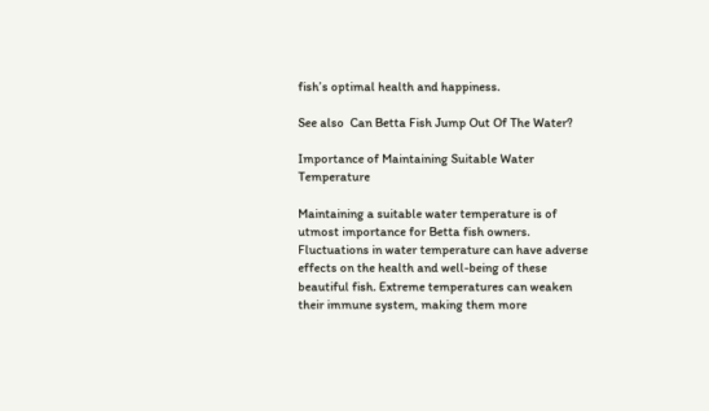fish’s optimal health and happiness.

See also  Can Betta Fish Jump Out Of The Water?

Importance of Maintaining Suitable Water Temperature

Maintaining a suitable water temperature is of utmost importance for Betta fish owners. Fluctuations in water temperature can have adverse effects on the health and well-being of these beautiful fish. Extreme temperatures can weaken their immune system, making them more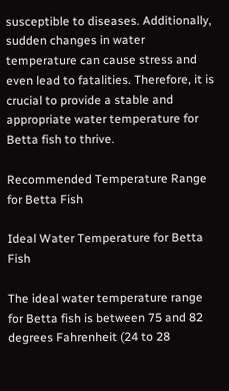susceptible to diseases. Additionally, sudden changes in water temperature can cause stress and even lead to fatalities. Therefore, it is crucial to provide a stable and appropriate water temperature for Betta fish to thrive.

Recommended Temperature Range for Betta Fish

Ideal Water Temperature for Betta Fish

The ideal water temperature range for Betta fish is between 75 and 82 degrees Fahrenheit (24 to 28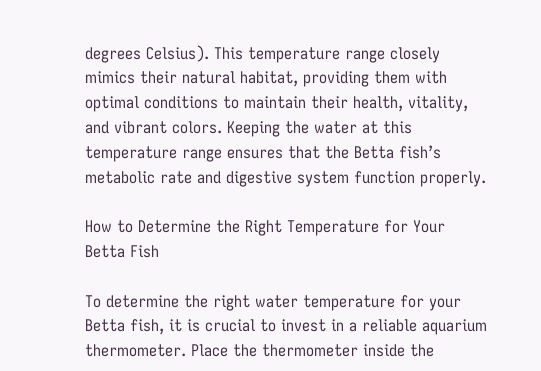degrees Celsius). This temperature range closely mimics their natural habitat, providing them with optimal conditions to maintain their health, vitality, and vibrant colors. Keeping the water at this temperature range ensures that the Betta fish’s metabolic rate and digestive system function properly.

How to Determine the Right Temperature for Your Betta Fish

To determine the right water temperature for your Betta fish, it is crucial to invest in a reliable aquarium thermometer. Place the thermometer inside the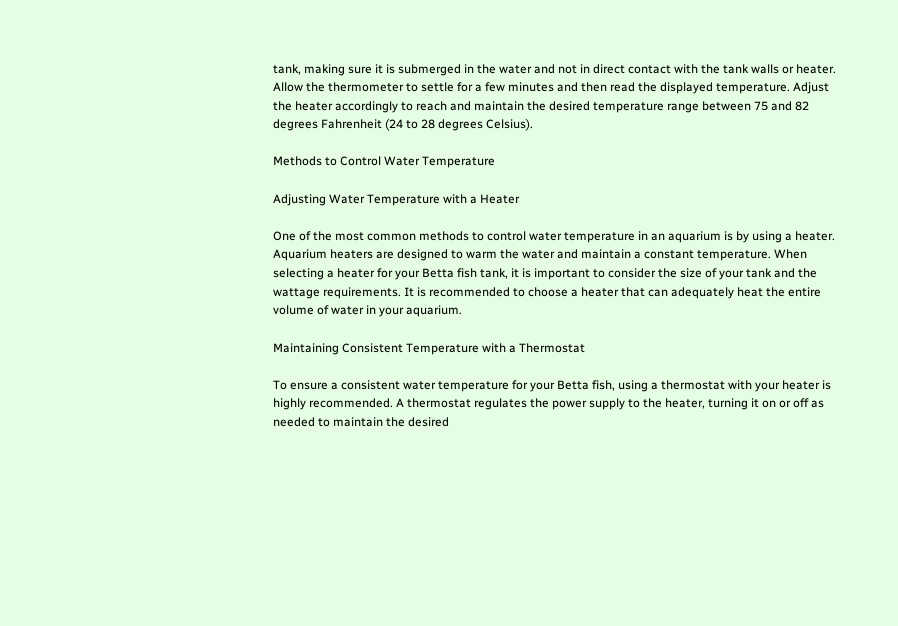tank, making sure it is submerged in the water and not in direct contact with the tank walls or heater. Allow the thermometer to settle for a few minutes and then read the displayed temperature. Adjust the heater accordingly to reach and maintain the desired temperature range between 75 and 82 degrees Fahrenheit (24 to 28 degrees Celsius).

Methods to Control Water Temperature

Adjusting Water Temperature with a Heater

One of the most common methods to control water temperature in an aquarium is by using a heater. Aquarium heaters are designed to warm the water and maintain a constant temperature. When selecting a heater for your Betta fish tank, it is important to consider the size of your tank and the wattage requirements. It is recommended to choose a heater that can adequately heat the entire volume of water in your aquarium.

Maintaining Consistent Temperature with a Thermostat

To ensure a consistent water temperature for your Betta fish, using a thermostat with your heater is highly recommended. A thermostat regulates the power supply to the heater, turning it on or off as needed to maintain the desired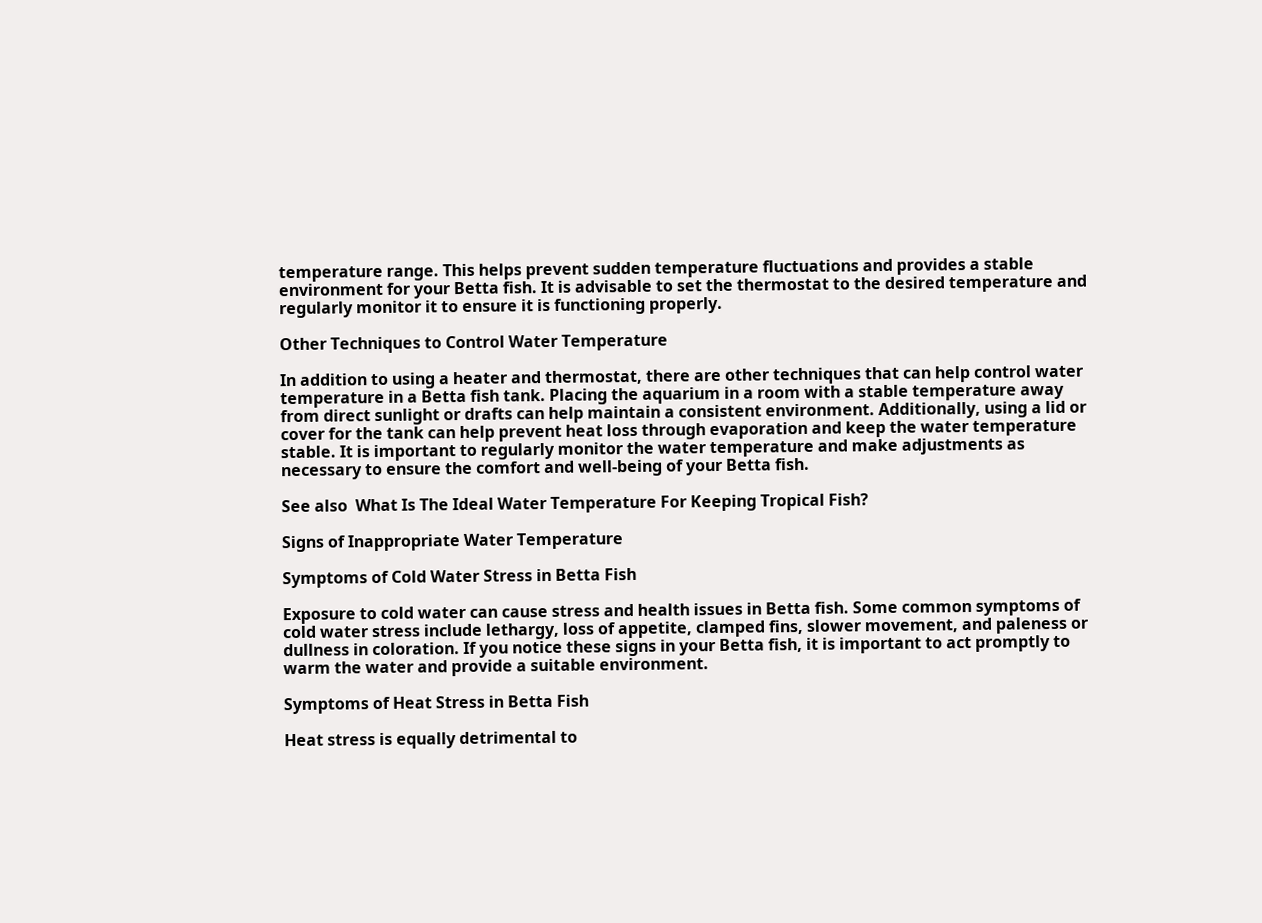temperature range. This helps prevent sudden temperature fluctuations and provides a stable environment for your Betta fish. It is advisable to set the thermostat to the desired temperature and regularly monitor it to ensure it is functioning properly.

Other Techniques to Control Water Temperature

In addition to using a heater and thermostat, there are other techniques that can help control water temperature in a Betta fish tank. Placing the aquarium in a room with a stable temperature away from direct sunlight or drafts can help maintain a consistent environment. Additionally, using a lid or cover for the tank can help prevent heat loss through evaporation and keep the water temperature stable. It is important to regularly monitor the water temperature and make adjustments as necessary to ensure the comfort and well-being of your Betta fish.

See also  What Is The Ideal Water Temperature For Keeping Tropical Fish?

Signs of Inappropriate Water Temperature

Symptoms of Cold Water Stress in Betta Fish

Exposure to cold water can cause stress and health issues in Betta fish. Some common symptoms of cold water stress include lethargy, loss of appetite, clamped fins, slower movement, and paleness or dullness in coloration. If you notice these signs in your Betta fish, it is important to act promptly to warm the water and provide a suitable environment.

Symptoms of Heat Stress in Betta Fish

Heat stress is equally detrimental to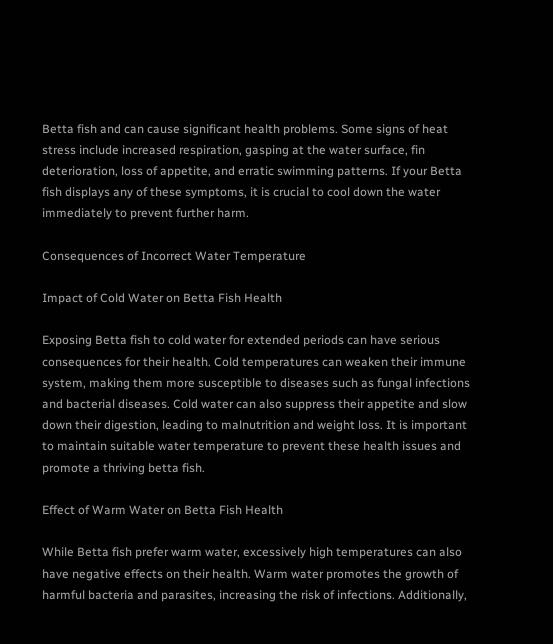Betta fish and can cause significant health problems. Some signs of heat stress include increased respiration, gasping at the water surface, fin deterioration, loss of appetite, and erratic swimming patterns. If your Betta fish displays any of these symptoms, it is crucial to cool down the water immediately to prevent further harm.

Consequences of Incorrect Water Temperature

Impact of Cold Water on Betta Fish Health

Exposing Betta fish to cold water for extended periods can have serious consequences for their health. Cold temperatures can weaken their immune system, making them more susceptible to diseases such as fungal infections and bacterial diseases. Cold water can also suppress their appetite and slow down their digestion, leading to malnutrition and weight loss. It is important to maintain suitable water temperature to prevent these health issues and promote a thriving betta fish.

Effect of Warm Water on Betta Fish Health

While Betta fish prefer warm water, excessively high temperatures can also have negative effects on their health. Warm water promotes the growth of harmful bacteria and parasites, increasing the risk of infections. Additionally,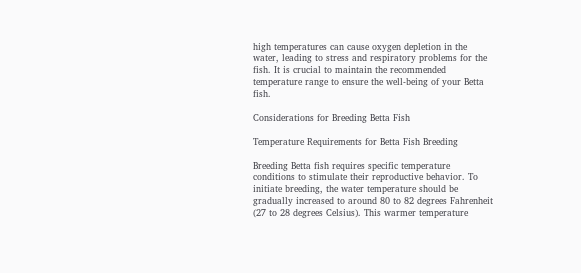high temperatures can cause oxygen depletion in the water, leading to stress and respiratory problems for the fish. It is crucial to maintain the recommended temperature range to ensure the well-being of your Betta fish.

Considerations for Breeding Betta Fish

Temperature Requirements for Betta Fish Breeding

Breeding Betta fish requires specific temperature conditions to stimulate their reproductive behavior. To initiate breeding, the water temperature should be gradually increased to around 80 to 82 degrees Fahrenheit (27 to 28 degrees Celsius). This warmer temperature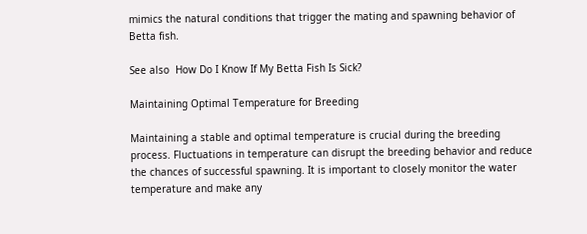mimics the natural conditions that trigger the mating and spawning behavior of Betta fish.

See also  How Do I Know If My Betta Fish Is Sick?

Maintaining Optimal Temperature for Breeding

Maintaining a stable and optimal temperature is crucial during the breeding process. Fluctuations in temperature can disrupt the breeding behavior and reduce the chances of successful spawning. It is important to closely monitor the water temperature and make any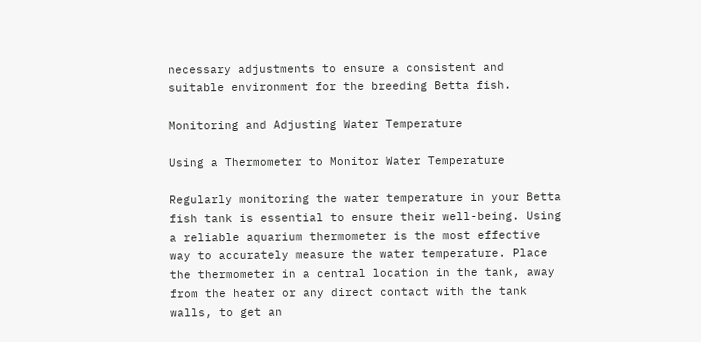necessary adjustments to ensure a consistent and suitable environment for the breeding Betta fish.

Monitoring and Adjusting Water Temperature

Using a Thermometer to Monitor Water Temperature

Regularly monitoring the water temperature in your Betta fish tank is essential to ensure their well-being. Using a reliable aquarium thermometer is the most effective way to accurately measure the water temperature. Place the thermometer in a central location in the tank, away from the heater or any direct contact with the tank walls, to get an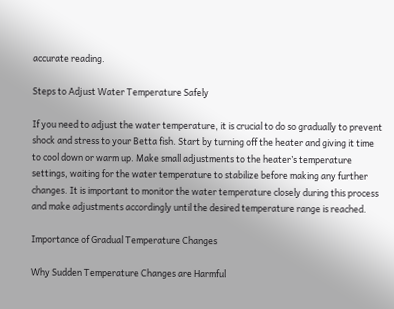accurate reading.

Steps to Adjust Water Temperature Safely

If you need to adjust the water temperature, it is crucial to do so gradually to prevent shock and stress to your Betta fish. Start by turning off the heater and giving it time to cool down or warm up. Make small adjustments to the heater’s temperature settings, waiting for the water temperature to stabilize before making any further changes. It is important to monitor the water temperature closely during this process and make adjustments accordingly until the desired temperature range is reached.

Importance of Gradual Temperature Changes

Why Sudden Temperature Changes are Harmful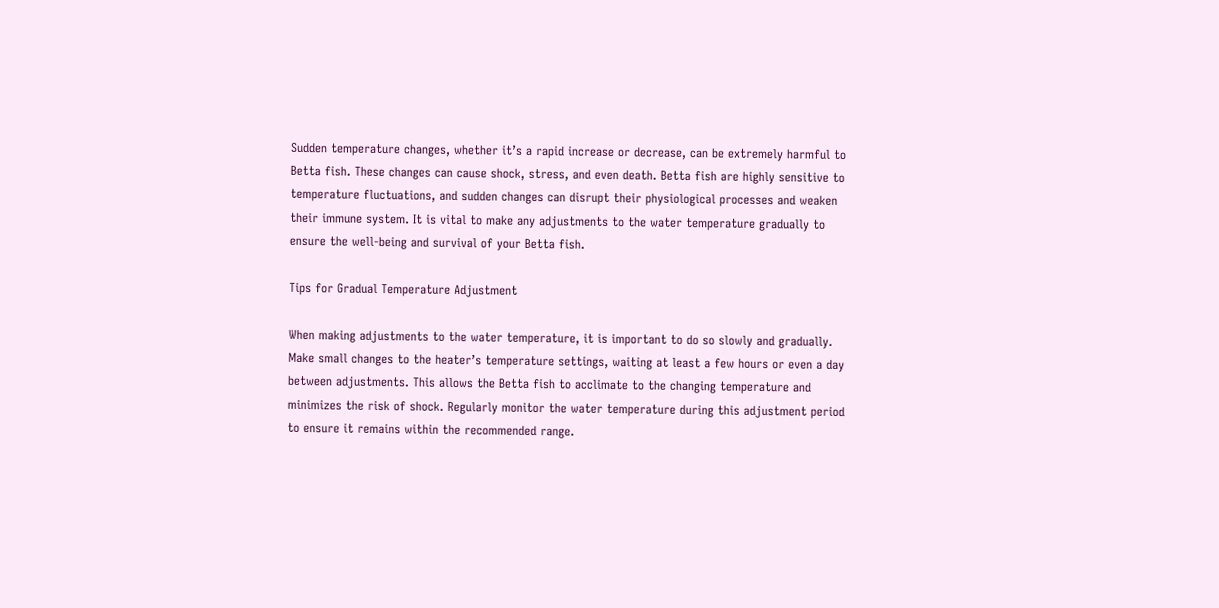Sudden temperature changes, whether it’s a rapid increase or decrease, can be extremely harmful to Betta fish. These changes can cause shock, stress, and even death. Betta fish are highly sensitive to temperature fluctuations, and sudden changes can disrupt their physiological processes and weaken their immune system. It is vital to make any adjustments to the water temperature gradually to ensure the well-being and survival of your Betta fish.

Tips for Gradual Temperature Adjustment

When making adjustments to the water temperature, it is important to do so slowly and gradually. Make small changes to the heater’s temperature settings, waiting at least a few hours or even a day between adjustments. This allows the Betta fish to acclimate to the changing temperature and minimizes the risk of shock. Regularly monitor the water temperature during this adjustment period to ensure it remains within the recommended range.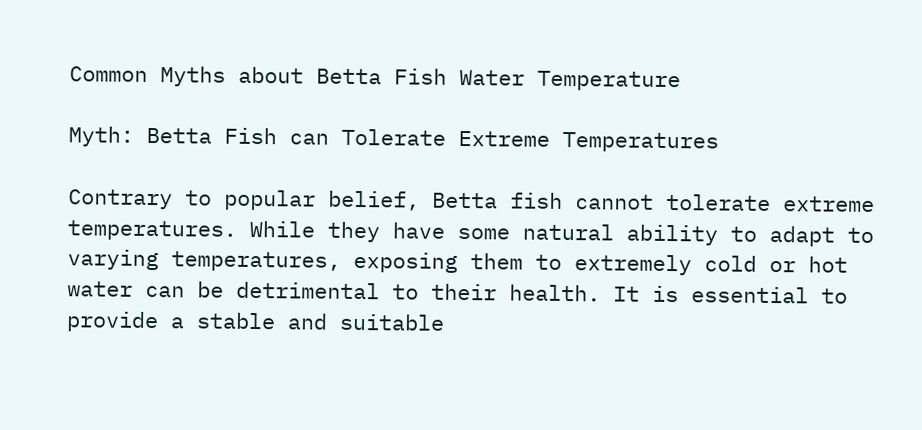Common Myths about Betta Fish Water Temperature

Myth: Betta Fish can Tolerate Extreme Temperatures

Contrary to popular belief, Betta fish cannot tolerate extreme temperatures. While they have some natural ability to adapt to varying temperatures, exposing them to extremely cold or hot water can be detrimental to their health. It is essential to provide a stable and suitable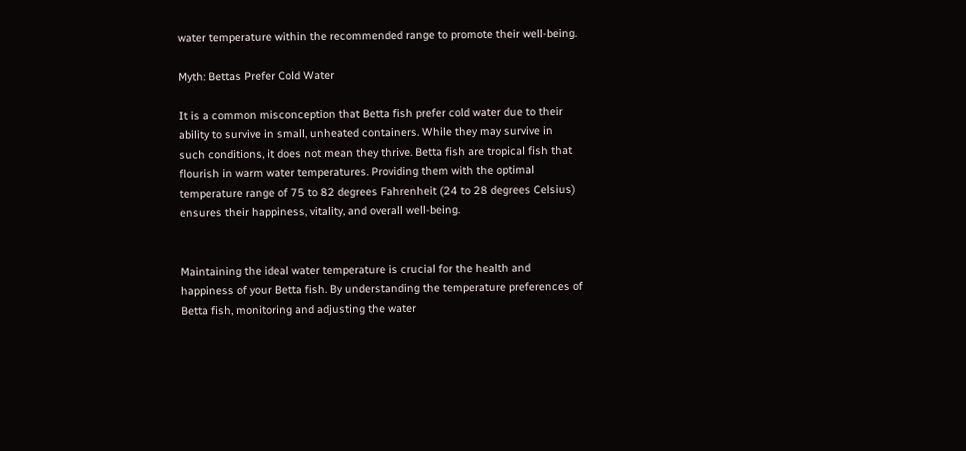water temperature within the recommended range to promote their well-being.

Myth: Bettas Prefer Cold Water

It is a common misconception that Betta fish prefer cold water due to their ability to survive in small, unheated containers. While they may survive in such conditions, it does not mean they thrive. Betta fish are tropical fish that flourish in warm water temperatures. Providing them with the optimal temperature range of 75 to 82 degrees Fahrenheit (24 to 28 degrees Celsius) ensures their happiness, vitality, and overall well-being.


Maintaining the ideal water temperature is crucial for the health and happiness of your Betta fish. By understanding the temperature preferences of Betta fish, monitoring and adjusting the water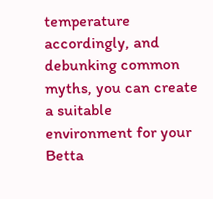temperature accordingly, and debunking common myths, you can create a suitable environment for your Betta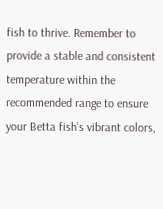fish to thrive. Remember to provide a stable and consistent temperature within the recommended range to ensure your Betta fish’s vibrant colors,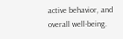active behavior, and overall well-being.